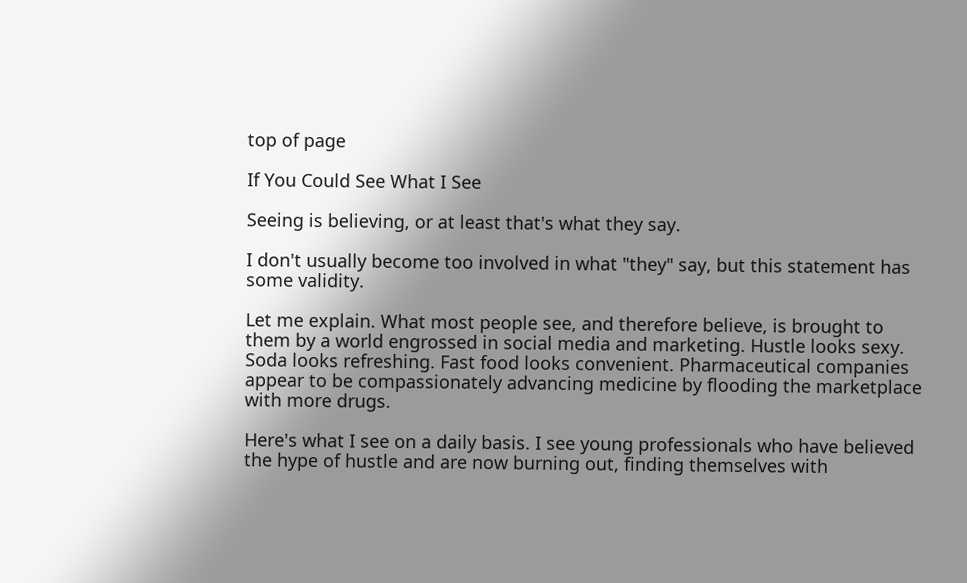top of page

If You Could See What I See

Seeing is believing, or at least that's what they say.

I don't usually become too involved in what "they" say, but this statement has some validity.

Let me explain. What most people see, and therefore believe, is brought to them by a world engrossed in social media and marketing. Hustle looks sexy. Soda looks refreshing. Fast food looks convenient. Pharmaceutical companies appear to be compassionately advancing medicine by flooding the marketplace with more drugs.

Here's what I see on a daily basis. I see young professionals who have believed the hype of hustle and are now burning out, finding themselves with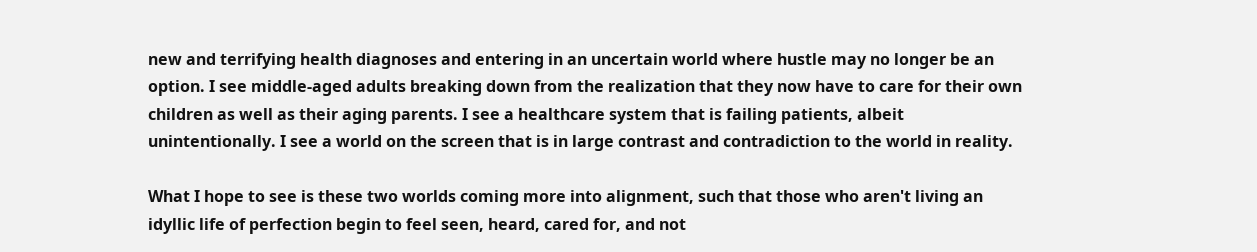new and terrifying health diagnoses and entering in an uncertain world where hustle may no longer be an option. I see middle-aged adults breaking down from the realization that they now have to care for their own children as well as their aging parents. I see a healthcare system that is failing patients, albeit unintentionally. I see a world on the screen that is in large contrast and contradiction to the world in reality.

What I hope to see is these two worlds coming more into alignment, such that those who aren't living an idyllic life of perfection begin to feel seen, heard, cared for, and not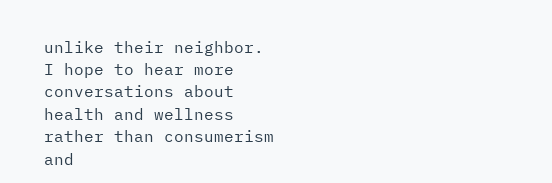unlike their neighbor. I hope to hear more conversations about health and wellness rather than consumerism and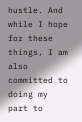hustle. And while I hope for these things, I am also committed to doing my part to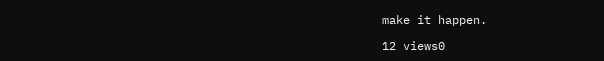make it happen.

12 views0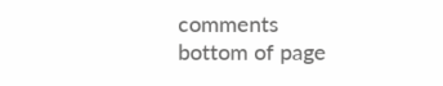comments
bottom of page